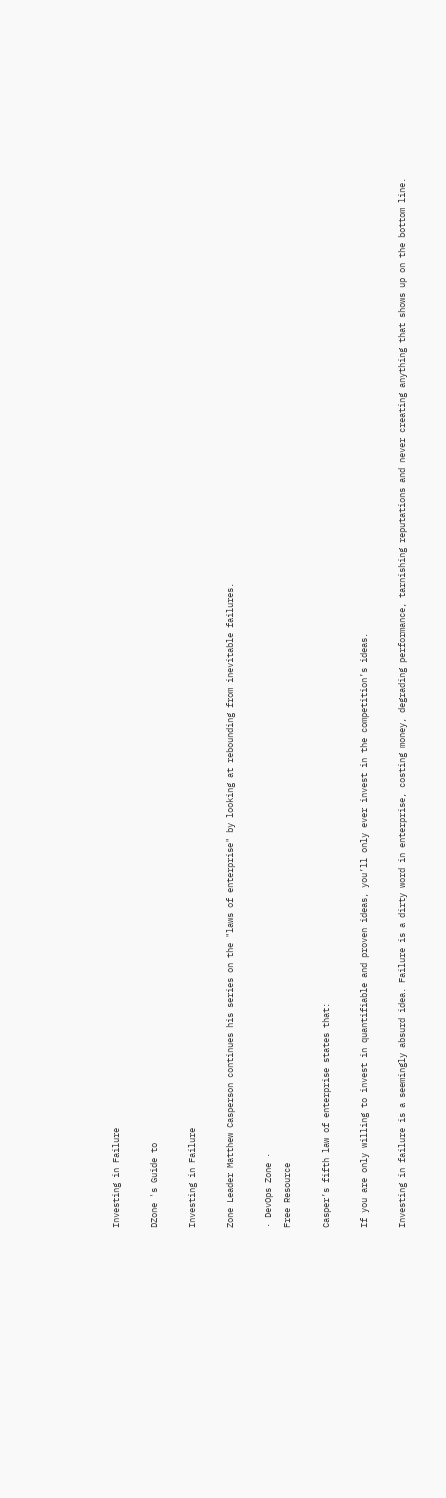Investing in Failure

DZone 's Guide to

Investing in Failure

Zone Leader Matthew Casperson continues his series on the "laws of enterprise" by looking at rebounding from inevitable failures.

· DevOps Zone ·
Free Resource

Casper’s fifth law of enterprise states that:

If you are only willing to invest in quantifiable and proven ideas, you’ll only ever invest in the competition’s ideas.

Investing in failure is a seemingly absurd idea. Failure is a dirty word in enterprise, costing money, degrading performance, tarnishing reputations and never creating anything that shows up on the bottom line.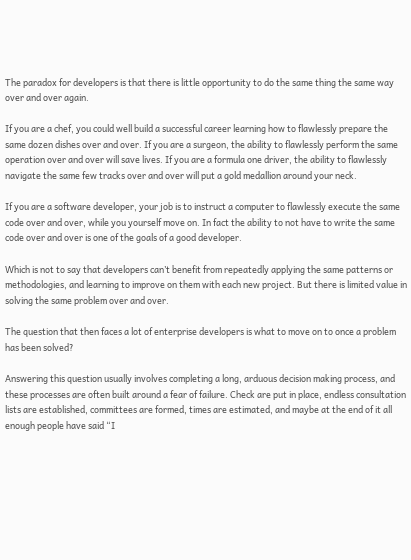The paradox for developers is that there is little opportunity to do the same thing the same way over and over again.

If you are a chef, you could well build a successful career learning how to flawlessly prepare the same dozen dishes over and over. If you are a surgeon, the ability to flawlessly perform the same operation over and over will save lives. If you are a formula one driver, the ability to flawlessly navigate the same few tracks over and over will put a gold medallion around your neck.

If you are a software developer, your job is to instruct a computer to flawlessly execute the same code over and over, while you yourself move on. In fact the ability to not have to write the same code over and over is one of the goals of a good developer.

Which is not to say that developers can’t benefit from repeatedly applying the same patterns or methodologies, and learning to improve on them with each new project. But there is limited value in solving the same problem over and over.

The question that then faces a lot of enterprise developers is what to move on to once a problem has been solved?

Answering this question usually involves completing a long, arduous decision making process, and these processes are often built around a fear of failure. Check are put in place, endless consultation lists are established, committees are formed, times are estimated, and maybe at the end of it all enough people have said “I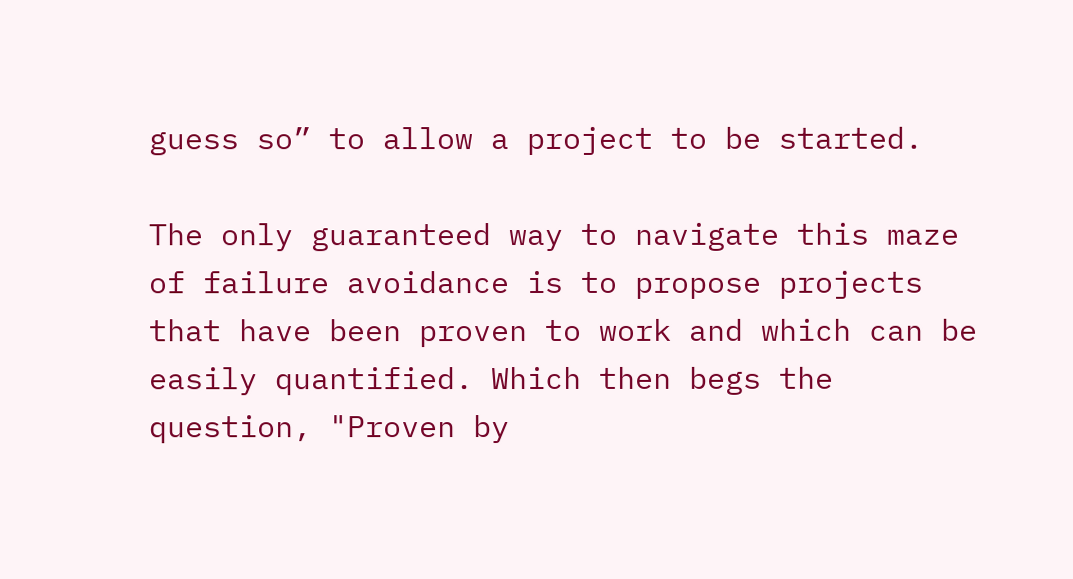guess so” to allow a project to be started.

The only guaranteed way to navigate this maze of failure avoidance is to propose projects that have been proven to work and which can be easily quantified. Which then begs the question, "Proven by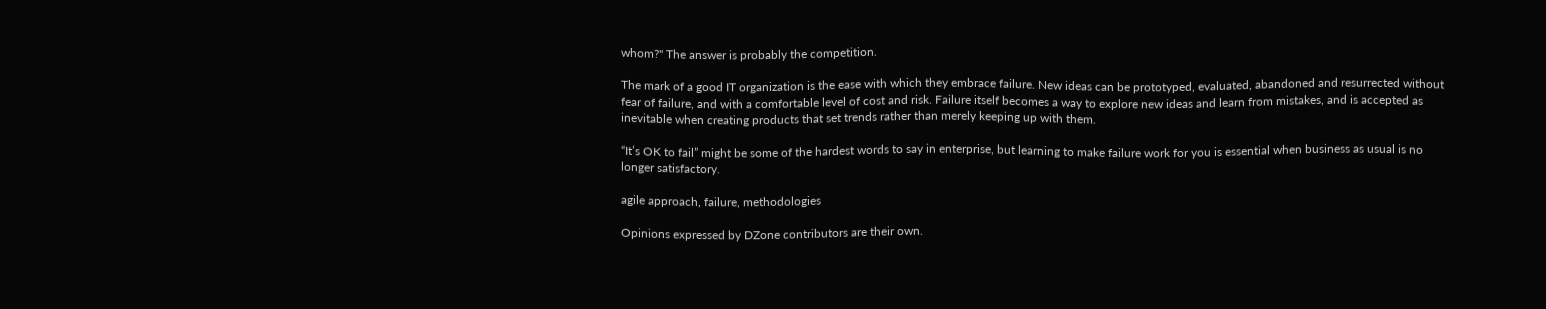whom?" The answer is probably the competition.

The mark of a good IT organization is the ease with which they embrace failure. New ideas can be prototyped, evaluated, abandoned and resurrected without fear of failure, and with a comfortable level of cost and risk. Failure itself becomes a way to explore new ideas and learn from mistakes, and is accepted as inevitable when creating products that set trends rather than merely keeping up with them.

“It’s OK to fail” might be some of the hardest words to say in enterprise, but learning to make failure work for you is essential when business as usual is no longer satisfactory.

agile approach, failure, methodologies

Opinions expressed by DZone contributors are their own.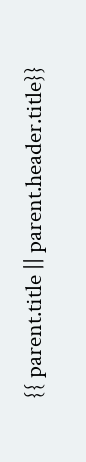{{ parent.title || parent.header.title}}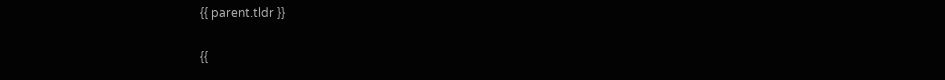{{ parent.tldr }}

{{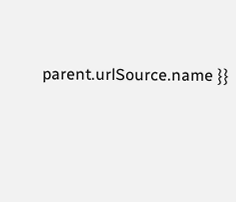parent.urlSource.name }}